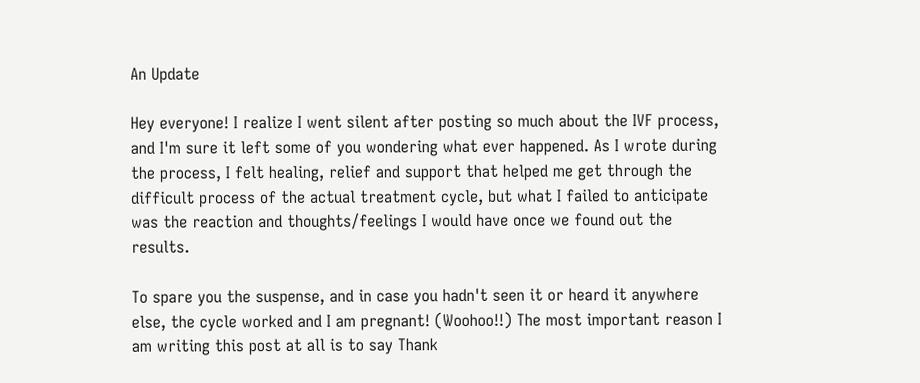An Update

Hey everyone! I realize I went silent after posting so much about the IVF process, and I'm sure it left some of you wondering what ever happened. As I wrote during the process, I felt healing, relief and support that helped me get through the difficult process of the actual treatment cycle, but what I failed to anticipate was the reaction and thoughts/feelings I would have once we found out the results.

To spare you the suspense, and in case you hadn't seen it or heard it anywhere else, the cycle worked and I am pregnant! (Woohoo!!) The most important reason I am writing this post at all is to say Thank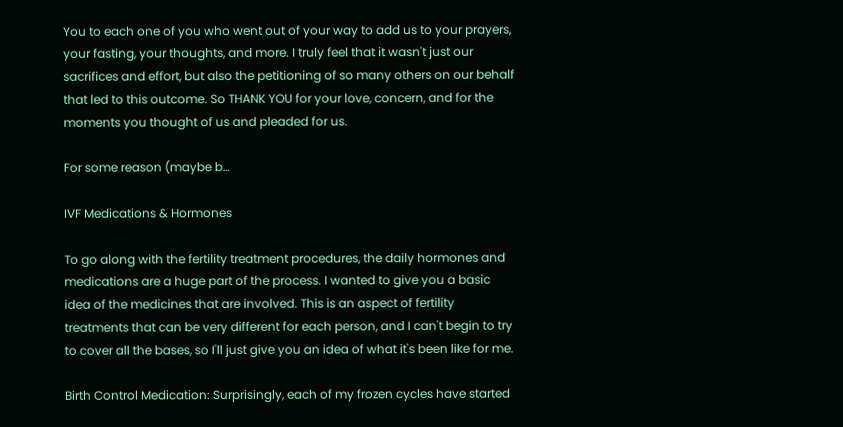You to each one of you who went out of your way to add us to your prayers, your fasting, your thoughts, and more. I truly feel that it wasn't just our sacrifices and effort, but also the petitioning of so many others on our behalf that led to this outcome. So THANK YOU for your love, concern, and for the moments you thought of us and pleaded for us.

For some reason (maybe b…

IVF Medications & Hormones

To go along with the fertility treatment procedures, the daily hormones and medications are a huge part of the process. I wanted to give you a basic idea of the medicines that are involved. This is an aspect of fertility treatments that can be very different for each person, and I can't begin to try to cover all the bases, so I'll just give you an idea of what it's been like for me.

Birth Control Medication: Surprisingly, each of my frozen cycles have started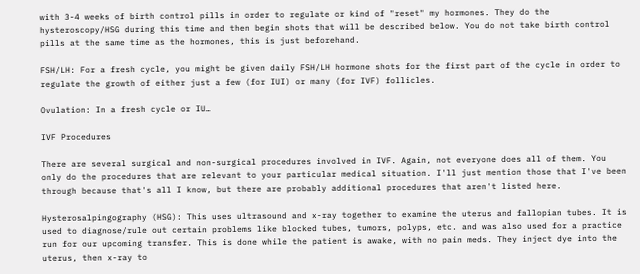with 3-4 weeks of birth control pills in order to regulate or kind of "reset" my hormones. They do the hysteroscopy/HSG during this time and then begin shots that will be described below. You do not take birth control pills at the same time as the hormones, this is just beforehand.

FSH/LH: For a fresh cycle, you might be given daily FSH/LH hormone shots for the first part of the cycle in order to regulate the growth of either just a few (for IUI) or many (for IVF) follicles.

Ovulation: In a fresh cycle or IU…

IVF Procedures

There are several surgical and non-surgical procedures involved in IVF. Again, not everyone does all of them. You only do the procedures that are relevant to your particular medical situation. I'll just mention those that I've been through because that's all I know, but there are probably additional procedures that aren't listed here.

Hysterosalpingography (HSG): This uses ultrasound and x-ray together to examine the uterus and fallopian tubes. It is used to diagnose/rule out certain problems like blocked tubes, tumors, polyps, etc. and was also used for a practice run for our upcoming transfer. This is done while the patient is awake, with no pain meds. They inject dye into the uterus, then x-ray to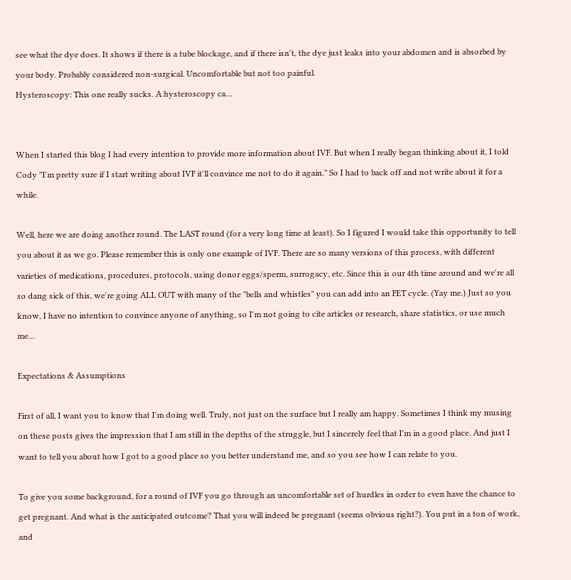see what the dye does. It shows if there is a tube blockage, and if there isn't, the dye just leaks into your abdomen and is absorbed by your body. Probably considered non-surgical. Uncomfortable but not too painful.
Hysteroscopy: This one really sucks. A hysteroscopy ca…


When I started this blog I had every intention to provide more information about IVF. But when I really began thinking about it, I told Cody "I'm pretty sure if I start writing about IVF it'll convince me not to do it again." So I had to back off and not write about it for a while.

Well, here we are doing another round. The LAST round (for a very long time at least). So I figured I would take this opportunity to tell you about it as we go. Please remember this is only one example of IVF. There are so many versions of this process, with different varieties of medications, procedures, protocols, using donor eggs/sperm, surrogacy, etc. Since this is our 4th time around and we're all so dang sick of this, we're going ALL OUT with many of the "bells and whistles" you can add into an FET cycle. (Yay me.) Just so you know, I have no intention to convince anyone of anything, so I'm not going to cite articles or research, share statistics, or use much me…

Expectations & Assumptions

First of all, I want you to know that I'm doing well. Truly, not just on the surface but I really am happy. Sometimes I think my musing on these posts gives the impression that I am still in the depths of the struggle, but I sincerely feel that I'm in a good place. And just I want to tell you about how I got to a good place so you better understand me, and so you see how I can relate to you.

To give you some background, for a round of IVF you go through an uncomfortable set of hurdles in order to even have the chance to get pregnant. And what is the anticipated outcome? That you will indeed be pregnant (seems obvious right?). You put in a ton of work, and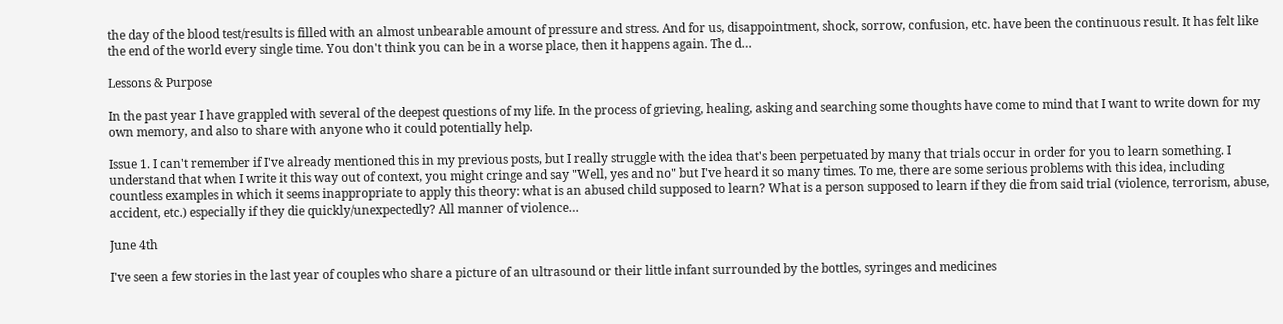the day of the blood test/results is filled with an almost unbearable amount of pressure and stress. And for us, disappointment, shock, sorrow, confusion, etc. have been the continuous result. It has felt like the end of the world every single time. You don't think you can be in a worse place, then it happens again. The d…

Lessons & Purpose

In the past year I have grappled with several of the deepest questions of my life. In the process of grieving, healing, asking and searching some thoughts have come to mind that I want to write down for my own memory, and also to share with anyone who it could potentially help.

Issue 1. I can't remember if I've already mentioned this in my previous posts, but I really struggle with the idea that's been perpetuated by many that trials occur in order for you to learn something. I understand that when I write it this way out of context, you might cringe and say "Well, yes and no" but I've heard it so many times. To me, there are some serious problems with this idea, including countless examples in which it seems inappropriate to apply this theory: what is an abused child supposed to learn? What is a person supposed to learn if they die from said trial (violence, terrorism, abuse, accident, etc.) especially if they die quickly/unexpectedly? All manner of violence…

June 4th

I've seen a few stories in the last year of couples who share a picture of an ultrasound or their little infant surrounded by the bottles, syringes and medicines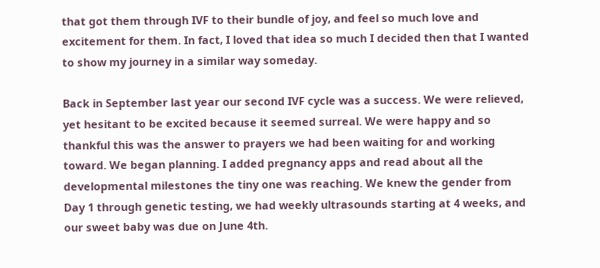that got them through IVF to their bundle of joy, and feel so much love and excitement for them. In fact, I loved that idea so much I decided then that I wanted to show my journey in a similar way someday.

Back in September last year our second IVF cycle was a success. We were relieved, yet hesitant to be excited because it seemed surreal. We were happy and so thankful this was the answer to prayers we had been waiting for and working toward. We began planning. I added pregnancy apps and read about all the developmental milestones the tiny one was reaching. We knew the gender from Day 1 through genetic testing, we had weekly ultrasounds starting at 4 weeks, and our sweet baby was due on June 4th.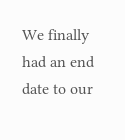We finally had an end date to our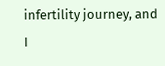infertility journey, and I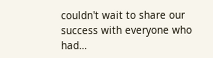couldn't wait to share our success with everyone who had…